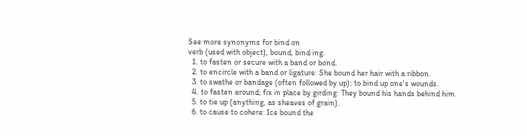See more synonyms for bind on
verb (used with object), bound, bind·ing.
  1. to fasten or secure with a band or bond.
  2. to encircle with a band or ligature: She bound her hair with a ribbon.
  3. to swathe or bandage (often followed by up): to bind up one's wounds.
  4. to fasten around; fix in place by girding: They bound his hands behind him.
  5. to tie up (anything, as sheaves of grain).
  6. to cause to cohere: Ice bound the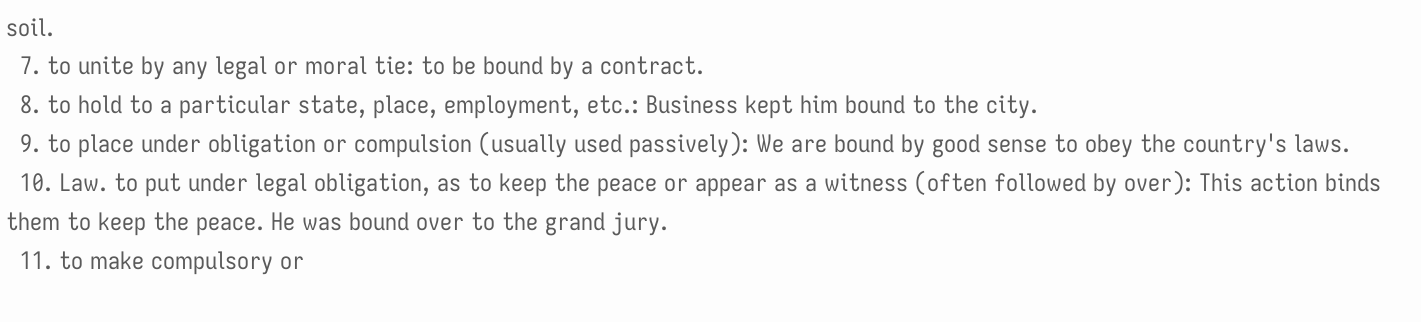soil.
  7. to unite by any legal or moral tie: to be bound by a contract.
  8. to hold to a particular state, place, employment, etc.: Business kept him bound to the city.
  9. to place under obligation or compulsion (usually used passively): We are bound by good sense to obey the country's laws.
  10. Law. to put under legal obligation, as to keep the peace or appear as a witness (often followed by over): This action binds them to keep the peace. He was bound over to the grand jury.
  11. to make compulsory or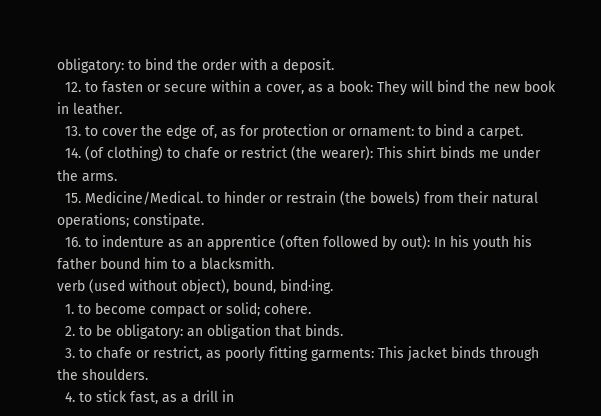obligatory: to bind the order with a deposit.
  12. to fasten or secure within a cover, as a book: They will bind the new book in leather.
  13. to cover the edge of, as for protection or ornament: to bind a carpet.
  14. (of clothing) to chafe or restrict (the wearer): This shirt binds me under the arms.
  15. Medicine/Medical. to hinder or restrain (the bowels) from their natural operations; constipate.
  16. to indenture as an apprentice (often followed by out): In his youth his father bound him to a blacksmith.
verb (used without object), bound, bind·ing.
  1. to become compact or solid; cohere.
  2. to be obligatory: an obligation that binds.
  3. to chafe or restrict, as poorly fitting garments: This jacket binds through the shoulders.
  4. to stick fast, as a drill in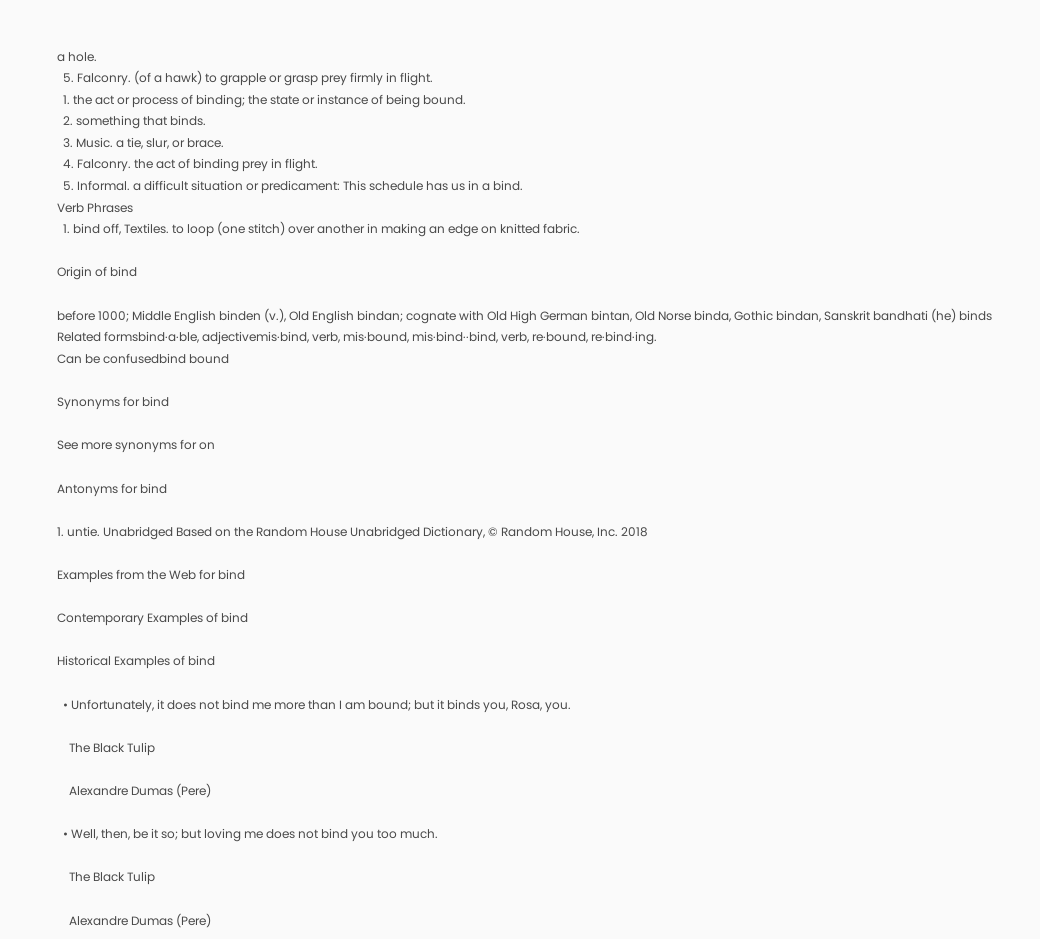a hole.
  5. Falconry. (of a hawk) to grapple or grasp prey firmly in flight.
  1. the act or process of binding; the state or instance of being bound.
  2. something that binds.
  3. Music. a tie, slur, or brace.
  4. Falconry. the act of binding prey in flight.
  5. Informal. a difficult situation or predicament: This schedule has us in a bind.
Verb Phrases
  1. bind off, Textiles. to loop (one stitch) over another in making an edge on knitted fabric.

Origin of bind

before 1000; Middle English binden (v.), Old English bindan; cognate with Old High German bintan, Old Norse binda, Gothic bindan, Sanskrit bandhati (he) binds
Related formsbind·a·ble, adjectivemis·bind, verb, mis·bound, mis·bind··bind, verb, re·bound, re·bind·ing.
Can be confusedbind bound

Synonyms for bind

See more synonyms for on

Antonyms for bind

1. untie. Unabridged Based on the Random House Unabridged Dictionary, © Random House, Inc. 2018

Examples from the Web for bind

Contemporary Examples of bind

Historical Examples of bind

  • Unfortunately, it does not bind me more than I am bound; but it binds you, Rosa, you.

    The Black Tulip

    Alexandre Dumas (Pere)

  • Well, then, be it so; but loving me does not bind you too much.

    The Black Tulip

    Alexandre Dumas (Pere)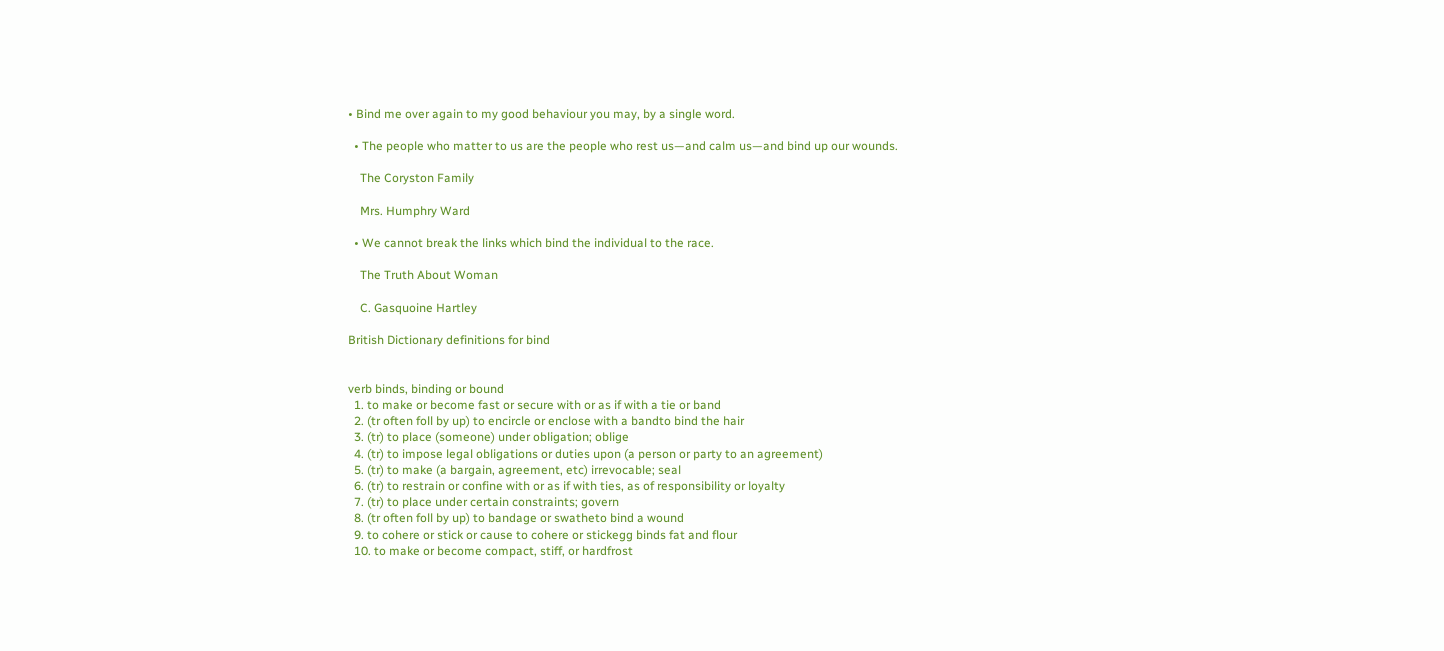• Bind me over again to my good behaviour you may, by a single word.

  • The people who matter to us are the people who rest us—and calm us—and bind up our wounds.

    The Coryston Family

    Mrs. Humphry Ward

  • We cannot break the links which bind the individual to the race.

    The Truth About Woman

    C. Gasquoine Hartley

British Dictionary definitions for bind


verb binds, binding or bound
  1. to make or become fast or secure with or as if with a tie or band
  2. (tr often foll by up) to encircle or enclose with a bandto bind the hair
  3. (tr) to place (someone) under obligation; oblige
  4. (tr) to impose legal obligations or duties upon (a person or party to an agreement)
  5. (tr) to make (a bargain, agreement, etc) irrevocable; seal
  6. (tr) to restrain or confine with or as if with ties, as of responsibility or loyalty
  7. (tr) to place under certain constraints; govern
  8. (tr often foll by up) to bandage or swatheto bind a wound
  9. to cohere or stick or cause to cohere or stickegg binds fat and flour
  10. to make or become compact, stiff, or hardfrost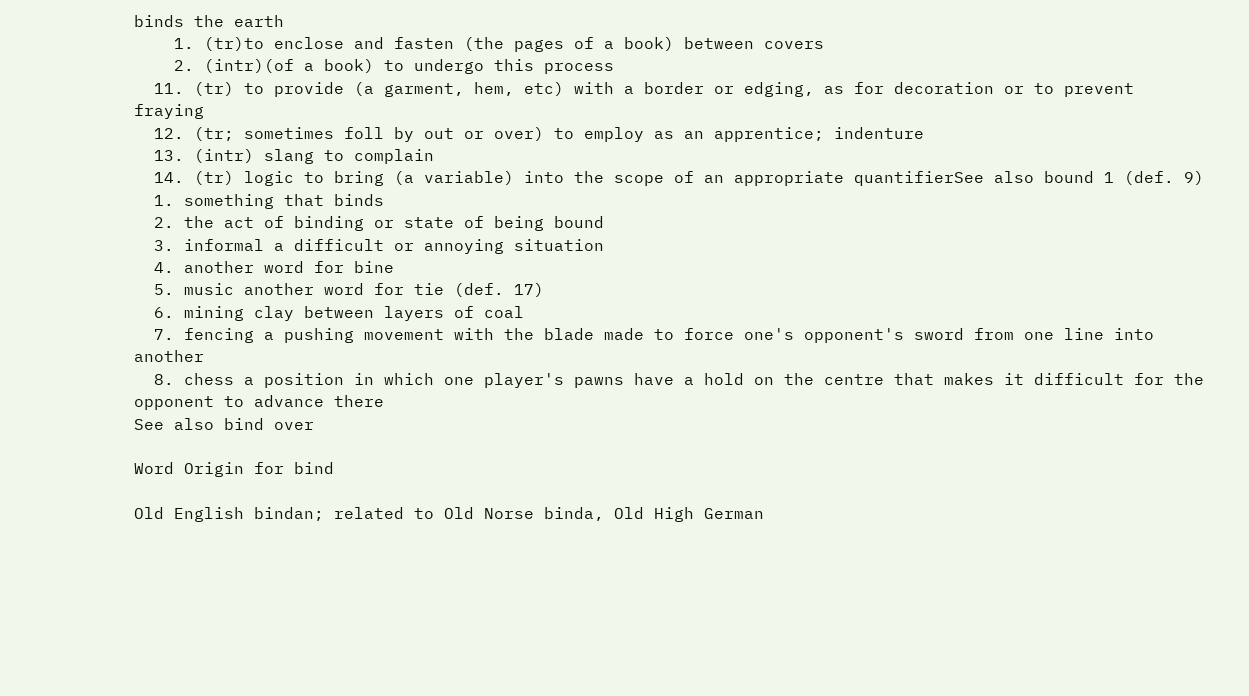binds the earth
    1. (tr)to enclose and fasten (the pages of a book) between covers
    2. (intr)(of a book) to undergo this process
  11. (tr) to provide (a garment, hem, etc) with a border or edging, as for decoration or to prevent fraying
  12. (tr; sometimes foll by out or over) to employ as an apprentice; indenture
  13. (intr) slang to complain
  14. (tr) logic to bring (a variable) into the scope of an appropriate quantifierSee also bound 1 (def. 9)
  1. something that binds
  2. the act of binding or state of being bound
  3. informal a difficult or annoying situation
  4. another word for bine
  5. music another word for tie (def. 17)
  6. mining clay between layers of coal
  7. fencing a pushing movement with the blade made to force one's opponent's sword from one line into another
  8. chess a position in which one player's pawns have a hold on the centre that makes it difficult for the opponent to advance there
See also bind over

Word Origin for bind

Old English bindan; related to Old Norse binda, Old High German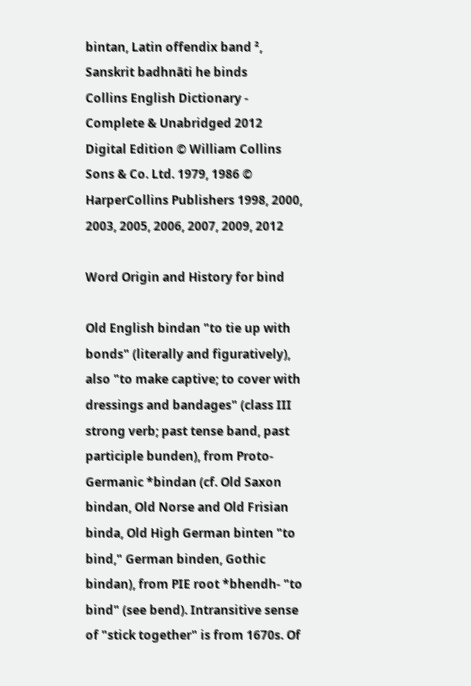bintan, Latin offendix band ², Sanskrit badhnāti he binds
Collins English Dictionary - Complete & Unabridged 2012 Digital Edition © William Collins Sons & Co. Ltd. 1979, 1986 © HarperCollins Publishers 1998, 2000, 2003, 2005, 2006, 2007, 2009, 2012

Word Origin and History for bind

Old English bindan "to tie up with bonds" (literally and figuratively), also "to make captive; to cover with dressings and bandages" (class III strong verb; past tense band, past participle bunden), from Proto-Germanic *bindan (cf. Old Saxon bindan, Old Norse and Old Frisian binda, Old High German binten "to bind," German binden, Gothic bindan), from PIE root *bhendh- "to bind" (see bend). Intransitive sense of "stick together" is from 1670s. Of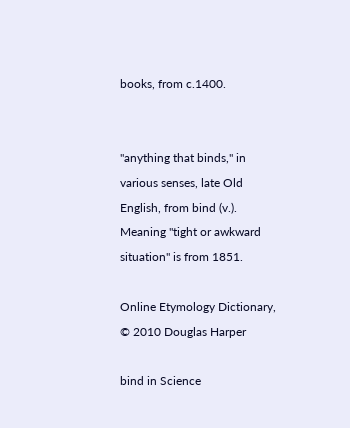books, from c.1400.


"anything that binds," in various senses, late Old English, from bind (v.). Meaning "tight or awkward situation" is from 1851.

Online Etymology Dictionary, © 2010 Douglas Harper

bind in Science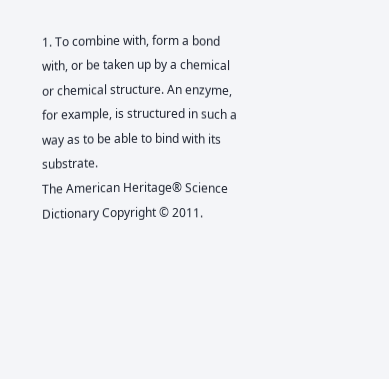1. To combine with, form a bond with, or be taken up by a chemical or chemical structure. An enzyme, for example, is structured in such a way as to be able to bind with its substrate.
The American Heritage® Science Dictionary Copyright © 2011.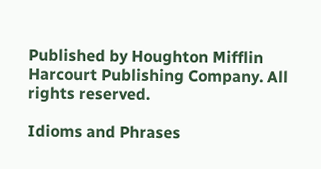Published by Houghton Mifflin Harcourt Publishing Company. All rights reserved.

Idioms and Phrases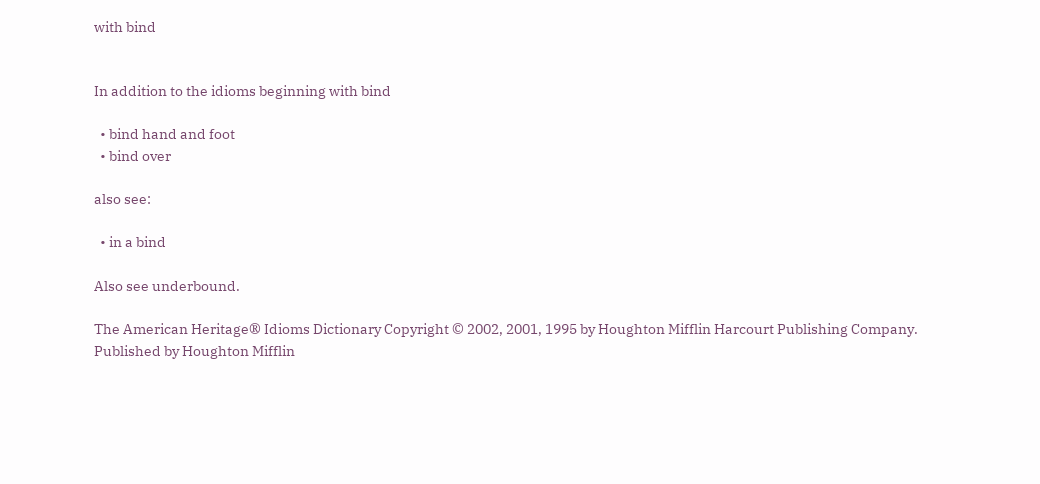with bind


In addition to the idioms beginning with bind

  • bind hand and foot
  • bind over

also see:

  • in a bind

Also see underbound.

The American Heritage® Idioms Dictionary Copyright © 2002, 2001, 1995 by Houghton Mifflin Harcourt Publishing Company. Published by Houghton Mifflin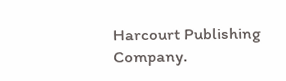Harcourt Publishing Company.